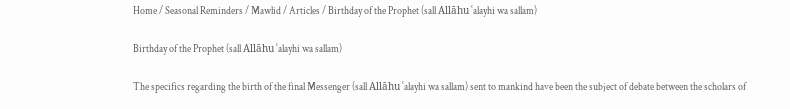Home / Seasonal Reminders / Mawlid / Articles / Birthday of the Prophet (sall Allāhu ʿalayhi wa sallam)

Birthday of the Prophet (sall Allāhu ʿalayhi wa sallam)

The specifics regarding the birth of the final Messenger (sall Allāhu ʿalayhi wa sallam) sent to mankind have been the subject of debate between the scholars of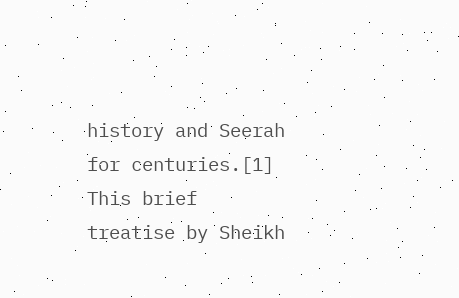history and Seerah for centuries.[1] This brief treatise by Sheikh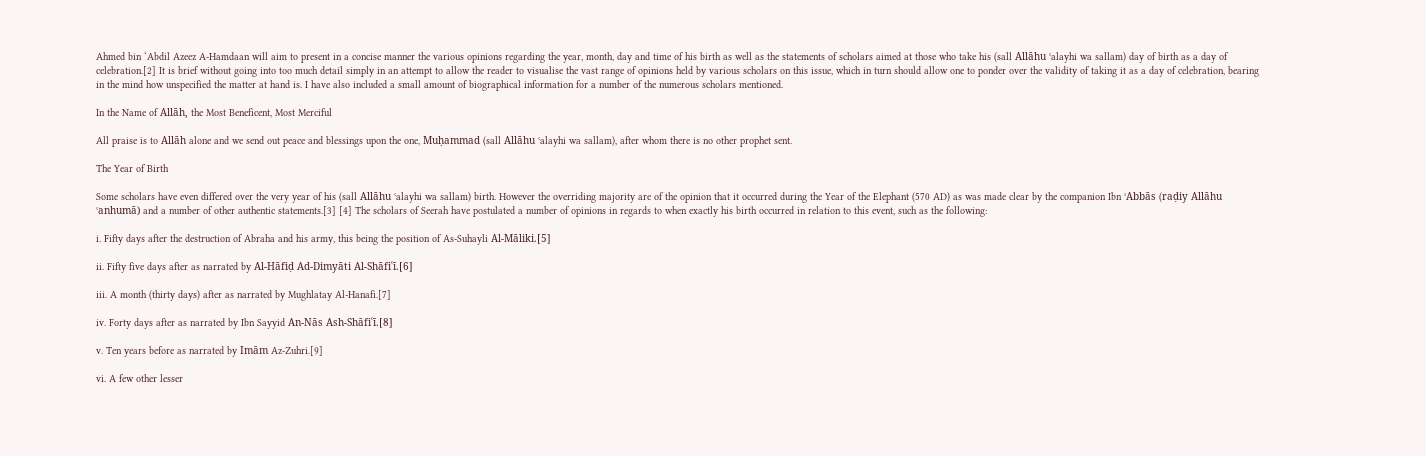Ahmed bin ‘Abdil Azeez A-Hamdaan will aim to present in a concise manner the various opinions regarding the year, month, day and time of his birth as well as the statements of scholars aimed at those who take his (sall Allāhu ʿalayhi wa sallam) day of birth as a day of celebration.[2] It is brief without going into too much detail simply in an attempt to allow the reader to visualise the vast range of opinions held by various scholars on this issue, which in turn should allow one to ponder over the validity of taking it as a day of celebration, bearing in the mind how unspecified the matter at hand is. I have also included a small amount of biographical information for a number of the numerous scholars mentioned.

In the Name of Allāh, the Most Beneficent, Most Merciful

All praise is to Allāh alone and we send out peace and blessings upon the one, Muḥammad (sall Allāhu ʿalayhi wa sallam), after whom there is no other prophet sent.

The Year of Birth

Some scholars have even differed over the very year of his (sall Allāhu ʿalayhi wa sallam) birth. However the overriding majority are of the opinion that it occurred during the Year of the Elephant (570 AD) as was made clear by the companion Ibn ʿAbbās (raḍiy Allāhu ʿanhumā) and a number of other authentic statements.[3] [4] The scholars of Seerah have postulated a number of opinions in regards to when exactly his birth occurred in relation to this event, such as the following:

i. Fifty days after the destruction of Abraha and his army, this being the position of As-Suhayli Al-Māliki.[5]

ii. Fifty five days after as narrated by Al-Hāfiḍ Ad-Dimyāti Al-Shāfiʿī.[6]

iii. A month (thirty days) after as narrated by Mughlatay Al-Hanafi.[7]

iv. Forty days after as narrated by Ibn Sayyid An-Nās Ash-Shāfiʿī.[8]

v. Ten years before as narrated by Imām Az-Zuhri.[9]

vi. A few other lesser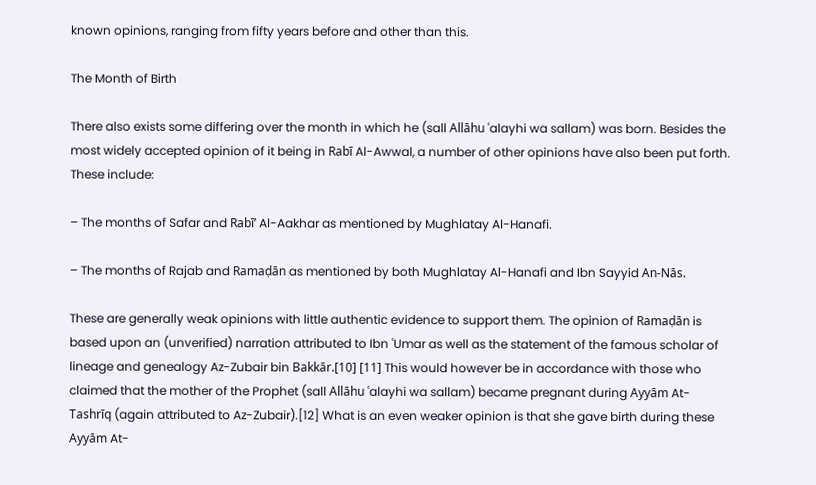known opinions, ranging from fifty years before and other than this.

The Month of Birth

There also exists some differing over the month in which he (sall Allāhu ʿalayhi wa sallam) was born. Besides the most widely accepted opinion of it being in Rabī Al-Awwal, a number of other opinions have also been put forth. These include:

– The months of Safar and Rabī’ Al-Aakhar as mentioned by Mughlatay Al-Hanafi.

– The months of Rajab and Ramaḍān as mentioned by both Mughlatay Al-Hanafi and Ibn Sayyid An-Nās.

These are generally weak opinions with little authentic evidence to support them. The opinion of Ramaḍān is based upon an (unverified) narration attributed to Ibn ʿUmar as well as the statement of the famous scholar of lineage and genealogy Az-Zubair bin Bakkār.[10] [11] This would however be in accordance with those who claimed that the mother of the Prophet (sall Allāhu ʿalayhi wa sallam) became pregnant during Ayyām At-Tashrīq (again attributed to Az-Zubair).[12] What is an even weaker opinion is that she gave birth during these Ayyām At-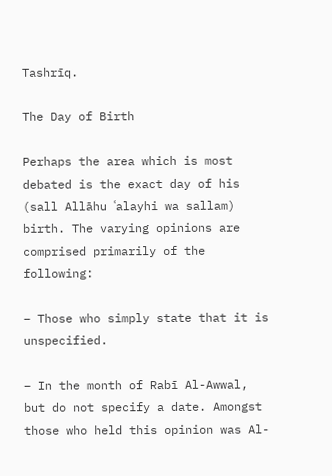Tashrīq.

The Day of Birth

Perhaps the area which is most debated is the exact day of his (sall Allāhu ʿalayhi wa sallam) birth. The varying opinions are comprised primarily of the following:

– Those who simply state that it is unspecified.

– In the month of Rabī Al-Awwal, but do not specify a date. Amongst those who held this opinion was Al-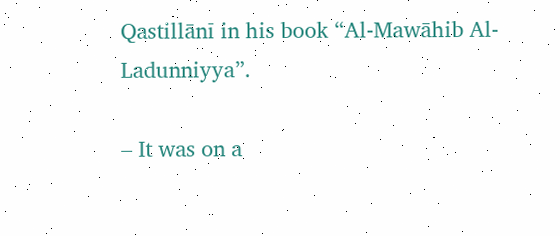Qastillānī in his book “Al-Mawāhib Al-Ladunniyya”.

– It was on a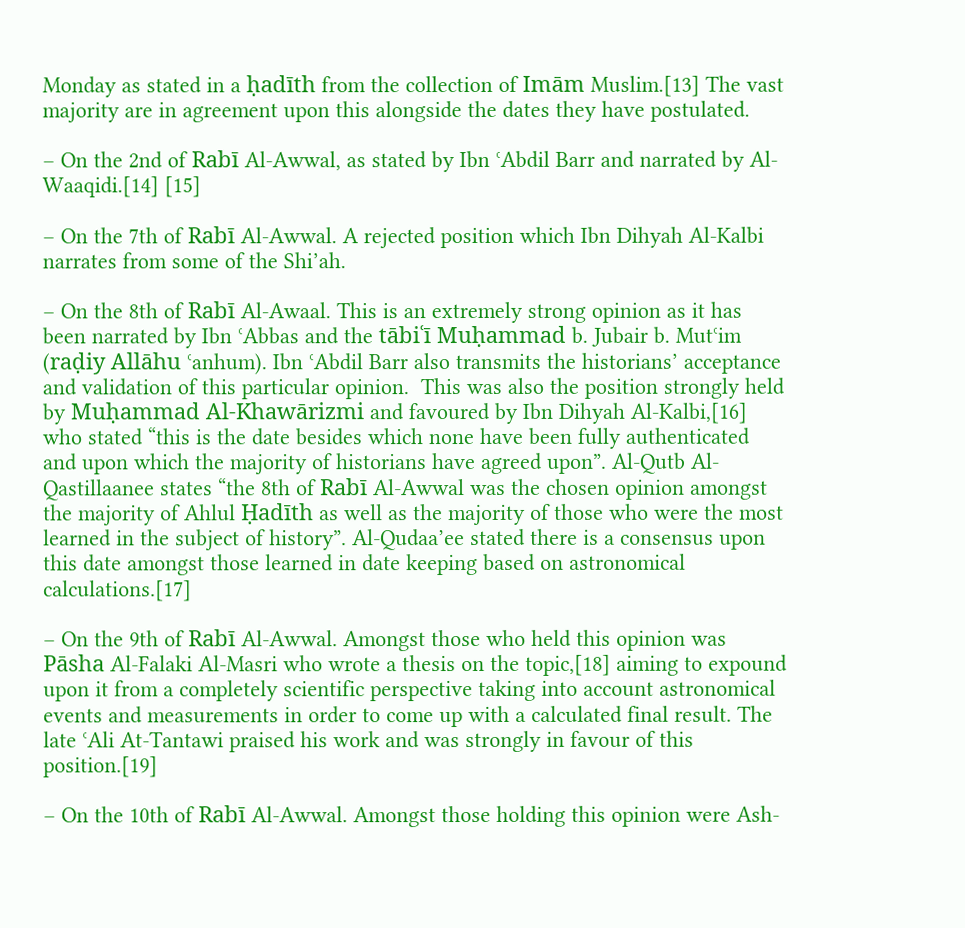Monday as stated in a ḥadīth from the collection of Imām Muslim.[13] The vast majority are in agreement upon this alongside the dates they have postulated.

– On the 2nd of Rabī Al-Awwal, as stated by Ibn ʿAbdil Barr and narrated by Al-Waaqidi.[14] [15]

– On the 7th of Rabī Al-Awwal. A rejected position which Ibn Dihyah Al-Kalbi narrates from some of the Shi’ah.

– On the 8th of Rabī Al-Awaal. This is an extremely strong opinion as it has been narrated by Ibn ʿAbbas and the tābiʿī Muḥammad b. Jubair b. Mutʿim (raḍiy Allāhu ʿanhum). Ibn ʿAbdil Barr also transmits the historians’ acceptance and validation of this particular opinion.  This was also the position strongly held by Muḥammad Al-Khawārizmi and favoured by Ibn Dihyah Al-Kalbi,[16] who stated “this is the date besides which none have been fully authenticated and upon which the majority of historians have agreed upon”. Al-Qutb Al-Qastillaanee states “the 8th of Rabī Al-Awwal was the chosen opinion amongst the majority of Ahlul Ḥadīth as well as the majority of those who were the most learned in the subject of history”. Al-Qudaa’ee stated there is a consensus upon this date amongst those learned in date keeping based on astronomical calculations.[17]

– On the 9th of Rabī Al-Awwal. Amongst those who held this opinion was Pāsha Al-Falaki Al-Masri who wrote a thesis on the topic,[18] aiming to expound upon it from a completely scientific perspective taking into account astronomical events and measurements in order to come up with a calculated final result. The late ʿAli At-Tantawi praised his work and was strongly in favour of this position.[19]

– On the 10th of Rabī Al-Awwal. Amongst those holding this opinion were Ash-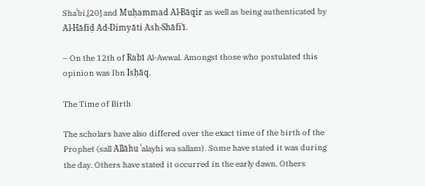Shaʿbi,[20] and Muḥammad Al-Bāqir as well as being authenticated by Al-Hāfiḍ Ad-Dimyāti Ash-Shāfiʿī.

– On the 12th of Rabī Al-Awwal. Amongst those who postulated this opinion was Ibn Isḥāq.

The Time of Birth

The scholars have also differed over the exact time of the birth of the Prophet (sall Allāhu ʿalayhi wa sallam). Some have stated it was during the day. Others have stated it occurred in the early dawn. Others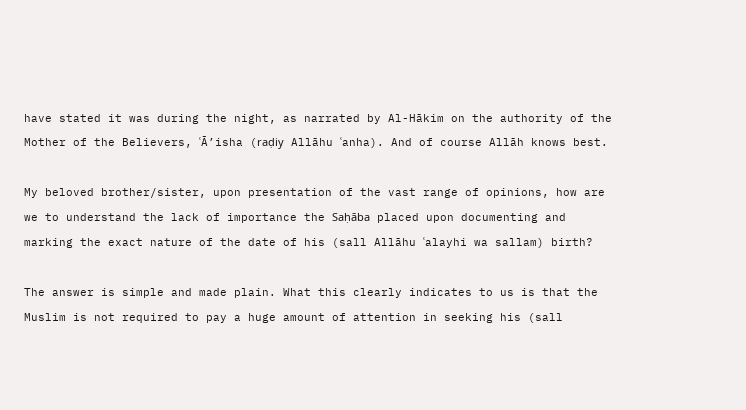have stated it was during the night, as narrated by Al-Hākim on the authority of the Mother of the Believers, ʿĀ’isha (raḍiy Allāhu ʿanha). And of course Allāh knows best.

My beloved brother/sister, upon presentation of the vast range of opinions, how are we to understand the lack of importance the Saḥāba placed upon documenting and marking the exact nature of the date of his (sall Allāhu ʿalayhi wa sallam) birth?

The answer is simple and made plain. What this clearly indicates to us is that the Muslim is not required to pay a huge amount of attention in seeking his (sall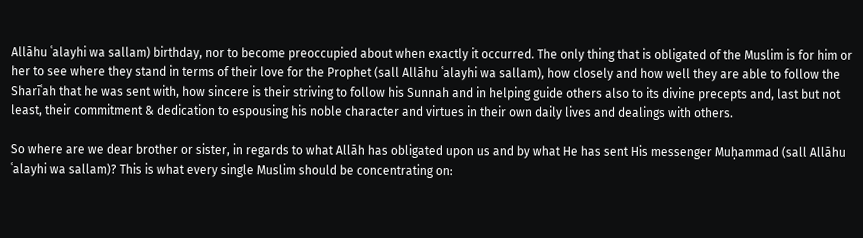Allāhu ʿalayhi wa sallam) birthday, nor to become preoccupied about when exactly it occurred. The only thing that is obligated of the Muslim is for him or her to see where they stand in terms of their love for the Prophet (sall Allāhu ʿalayhi wa sallam), how closely and how well they are able to follow the Sharīʿah that he was sent with, how sincere is their striving to follow his Sunnah and in helping guide others also to its divine precepts and, last but not least, their commitment & dedication to espousing his noble character and virtues in their own daily lives and dealings with others.

So where are we dear brother or sister, in regards to what Allāh has obligated upon us and by what He has sent His messenger Muḥammad (sall Allāhu ʿalayhi wa sallam)? This is what every single Muslim should be concentrating on: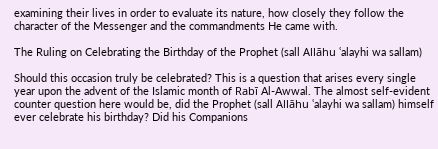examining their lives in order to evaluate its nature, how closely they follow the character of the Messenger and the commandments He came with.

The Ruling on Celebrating the Birthday of the Prophet (sall Allāhu ʿalayhi wa sallam)

Should this occasion truly be celebrated? This is a question that arises every single year upon the advent of the Islamic month of Rabī Al-Awwal. The almost self-evident counter question here would be, did the Prophet (sall Allāhu ʿalayhi wa sallam) himself ever celebrate his birthday? Did his Companions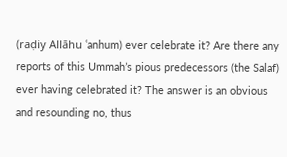(raḍiy Allāhu ʿanhum) ever celebrate it? Are there any reports of this Ummah’s pious predecessors (the Salaf) ever having celebrated it? The answer is an obvious and resounding no, thus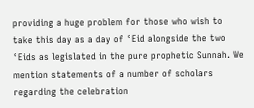providing a huge problem for those who wish to take this day as a day of ʿEid alongside the two ʿEids as legislated in the pure prophetic Sunnah. We mention statements of a number of scholars regarding the celebration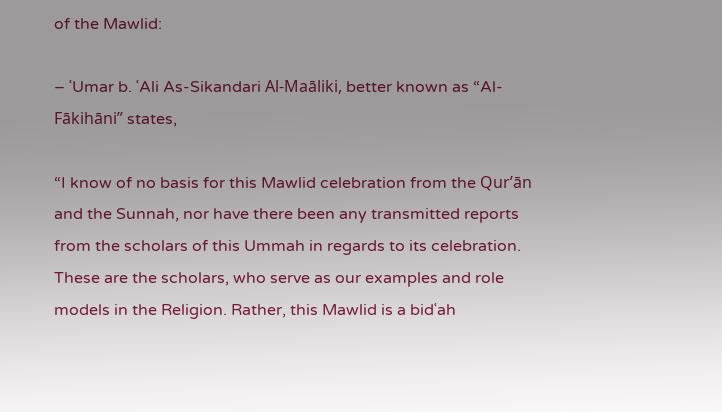of the Mawlid:

– ʿUmar b. ʿAli As-Sikandari Al-Maāliki, better known as “Al-Fākihāni” states,

“I know of no basis for this Mawlid celebration from the Qur’ān and the Sunnah, nor have there been any transmitted reports from the scholars of this Ummah in regards to its celebration. These are the scholars, who serve as our examples and role models in the Religion. Rather, this Mawlid is a bidʿah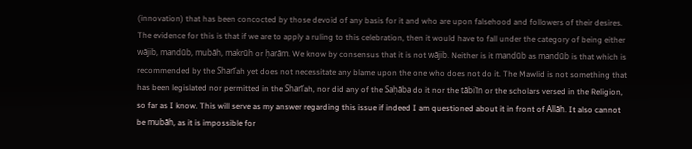(innovation) that has been concocted by those devoid of any basis for it and who are upon falsehood and followers of their desires. The evidence for this is that if we are to apply a ruling to this celebration, then it would have to fall under the category of being either wājib, mandūb, mubāh, makrūh or ḥarām. We know by consensus that it is not wājib. Neither is it mandūb as mandūb is that which is recommended by the Sharīʿah yet does not necessitate any blame upon the one who does not do it. The Mawlid is not something that has been legislated nor permitted in the Sharīʿah, nor did any of the Saḥāba do it nor the tābiʿīn or the scholars versed in the Religion, so far as I know. This will serve as my answer regarding this issue if indeed I am questioned about it in front of Allāh. It also cannot be mubāh, as it is impossible for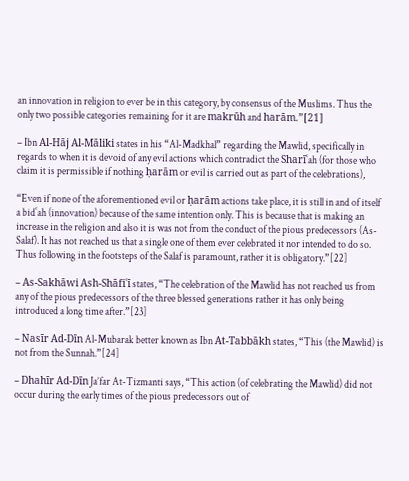an innovation in religion to ever be in this category, by consensus of the Muslims. Thus the only two possible categories remaining for it are makrūh and harām.”[21]

– Ibn Al-Hāj Al-Māliki states in his “Al-Madkhal” regarding the Mawlid, specifically in regards to when it is devoid of any evil actions which contradict the Sharīʿah (for those who claim it is permissible if nothing ḥarām or evil is carried out as part of the celebrations),

“Even if none of the aforementioned evil or ḥarām actions take place, it is still in and of itself a bidʿah (innovation) because of the same intention only. This is because that is making an increase in the religion and also it is was not from the conduct of the pious predecessors (As-Salaf). It has not reached us that a single one of them ever celebrated it nor intended to do so. Thus following in the footsteps of the Salaf is paramount, rather it is obligatory.”[22]

– As-Sakhāwi Ash-Shāfiʿī states, “The celebration of the Mawlid has not reached us from any of the pious predecessors of the three blessed generations rather it has only being introduced a long time after.”[23]

– Nasīr Ad-Dīn Al-Mubarak better known as Ibn At-Tabbākh states, “This (the Mawlid) is not from the Sunnah.”[24]

– Dhahīr Ad-Dīn Ja’far At-Tizmanti says, “This action (of celebrating the Mawlid) did not occur during the early times of the pious predecessors out of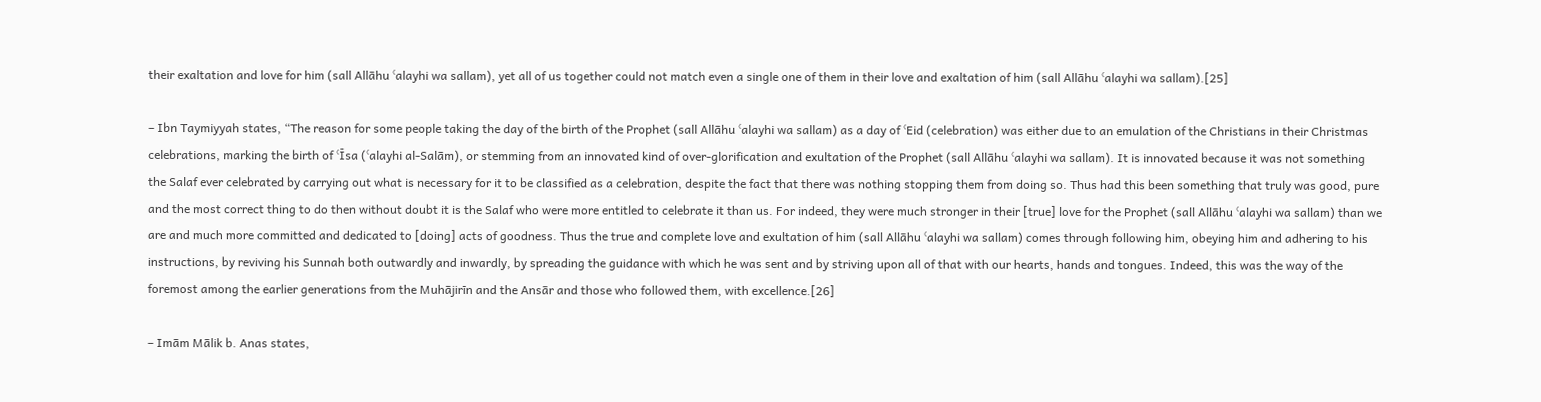their exaltation and love for him (sall Allāhu ʿalayhi wa sallam), yet all of us together could not match even a single one of them in their love and exaltation of him (sall Allāhu ʿalayhi wa sallam).[25]

– Ibn Taymiyyah states, “The reason for some people taking the day of the birth of the Prophet (sall Allāhu ʿalayhi wa sallam) as a day of ʿEid (celebration) was either due to an emulation of the Christians in their Christmas celebrations, marking the birth of ʿĪsa (ʿalayhi al-Salām), or stemming from an innovated kind of over-glorification and exultation of the Prophet (sall Allāhu ʿalayhi wa sallam). It is innovated because it was not something the Salaf ever celebrated by carrying out what is necessary for it to be classified as a celebration, despite the fact that there was nothing stopping them from doing so. Thus had this been something that truly was good, pure and the most correct thing to do then without doubt it is the Salaf who were more entitled to celebrate it than us. For indeed, they were much stronger in their [true] love for the Prophet (sall Allāhu ʿalayhi wa sallam) than we are and much more committed and dedicated to [doing] acts of goodness. Thus the true and complete love and exultation of him (sall Allāhu ʿalayhi wa sallam) comes through following him, obeying him and adhering to his instructions, by reviving his Sunnah both outwardly and inwardly, by spreading the guidance with which he was sent and by striving upon all of that with our hearts, hands and tongues. Indeed, this was the way of the foremost among the earlier generations from the Muhājirīn and the Ansār and those who followed them, with excellence.[26]

– Imām Mālik b. Anas states,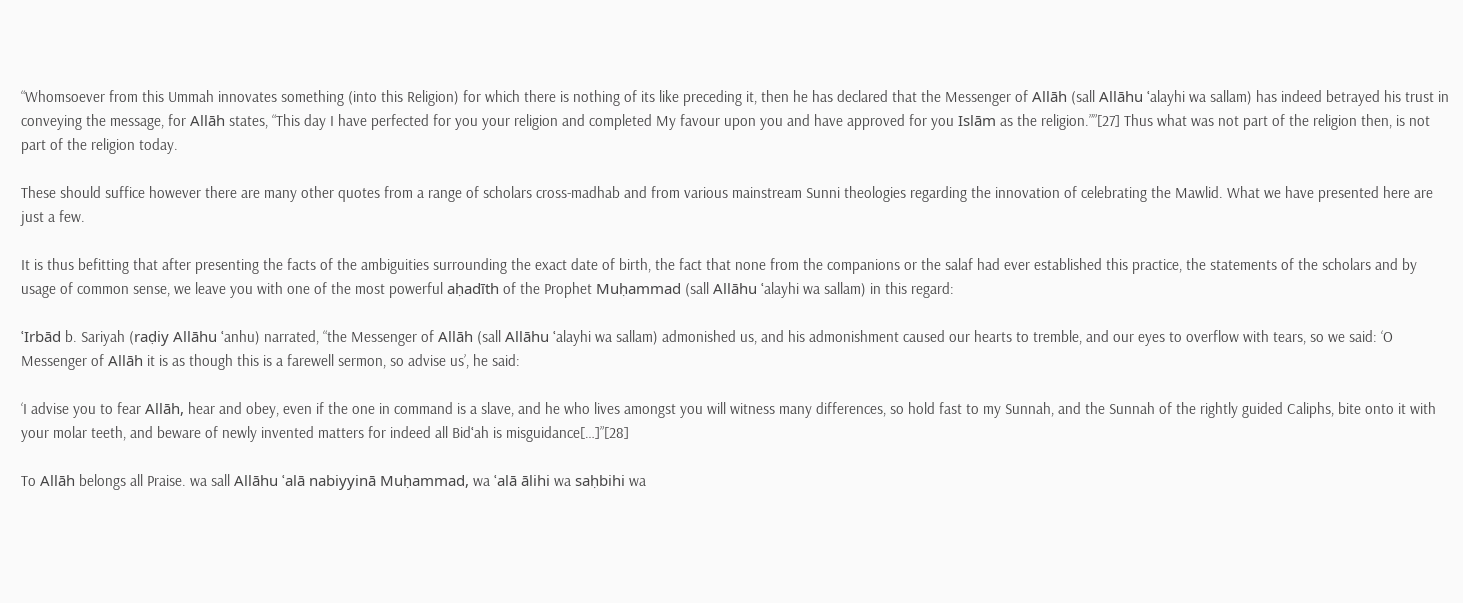“Whomsoever from this Ummah innovates something (into this Religion) for which there is nothing of its like preceding it, then he has declared that the Messenger of Allāh (sall Allāhu ʿalayhi wa sallam) has indeed betrayed his trust in conveying the message, for Allāh states, “This day I have perfected for you your religion and completed My favour upon you and have approved for you Islām as the religion.””[27] Thus what was not part of the religion then, is not part of the religion today.

These should suffice however there are many other quotes from a range of scholars cross-madhab and from various mainstream Sunni theologies regarding the innovation of celebrating the Mawlid. What we have presented here are just a few.

It is thus befitting that after presenting the facts of the ambiguities surrounding the exact date of birth, the fact that none from the companions or the salaf had ever established this practice, the statements of the scholars and by usage of common sense, we leave you with one of the most powerful aḥadīth of the Prophet Muḥammad (sall Allāhu ʿalayhi wa sallam) in this regard:

ʿIrbād b. Sariyah (raḍiy Allāhu ʿanhu) narrated, “the Messenger of Allāh (sall Allāhu ʿalayhi wa sallam) admonished us, and his admonishment caused our hearts to tremble, and our eyes to overflow with tears, so we said: ‘O Messenger of Allāh it is as though this is a farewell sermon, so advise us’, he said:

‘I advise you to fear Allāh, hear and obey, even if the one in command is a slave, and he who lives amongst you will witness many differences, so hold fast to my Sunnah, and the Sunnah of the rightly guided Caliphs, bite onto it with your molar teeth, and beware of newly invented matters for indeed all Bidʿah is misguidance[…]”[28]

To Allāh belongs all Praise. wa sall Allāhu ʿalā nabiyyinā Muḥammad, wa ʿalā ālihi wa saḥbihi wa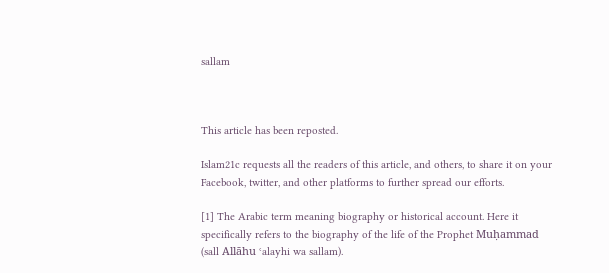sallam



This article has been reposted.

Islam21c requests all the readers of this article, and others, to share it on your Facebook, twitter, and other platforms to further spread our efforts.

[1] The Arabic term meaning biography or historical account. Here it specifically refers to the biography of the life of the Prophet Muḥammad (sall Allāhu ʿalayhi wa sallam).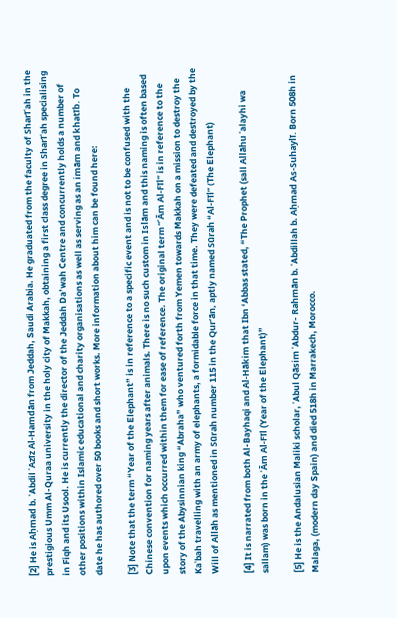[2] He is Aḥmad b. ʿAbdil ʿAzīz Al-Hamdān from Jeddah, Saudi Arabia. He graduated from the faculty of Sharīʿah in the prestigious Umm Al-Quraa university in the holy city of Makkah, obtaining a first class degree in Sharīʿah specialising in Fiqh and its Usool. He is currently the director of the Jeddah Da’wah Centre and concurrently holds a number of other positions within Islamic educational and charity organisations as well as serving as an imām and khatīb. To date he has authored over 50 books and short works. More information about him can be found here:

[3] Note that the term “Year of the Elephant” is in reference to a specific event and is not to be confused with the Chinese convention for naming years after animals. There is no such custom in Islām and this naming is often based upon events which occurred within them for ease of reference. The original term “ʿĀm Al-Fīl” is in reference to the story of the Abysinnian king “Abraha” who ventured forth from Yemen towards Makkah on a mission to destroy the Kaʿbah travelling with an army of elephants, a formidable force in that time. They were defeated and destroyed by the Will of Allāh as mentioned in Sūrah number 115 in the Qur’ān, aptly named Sūrah “Al-Fīl” (The Elephant)

[4] It is narrated from both Al-Bayhaqi and Al-Hākim that Ibn ‘Abbas stated, “The Prophet (sall Allāhu ʿalayhi wa sallam) was born in the ʿĀm Al-Fīl (Year of the Elephant)”

[5] He is the Andalusian Maliki scholar, ʿAbul Qāsim ʿAbdur- Rahmān b. ʿAbdillah b. Aḥmad As-Suhaylī. Born 508h in Malaga, (modern day Spain) and died 518h in Marrakech, Morocco.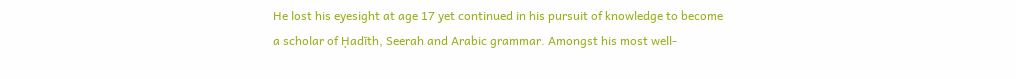He lost his eyesight at age 17 yet continued in his pursuit of knowledge to become a scholar of Ḥadīth, Seerah and Arabic grammar. Amongst his most well-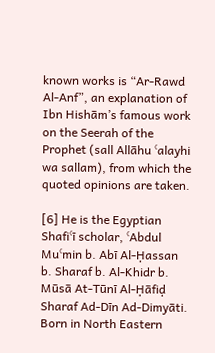known works is “Ar-Rawd Al-Anf”, an explanation of Ibn Hishām’s famous work on the Seerah of the Prophet (sall Allāhu ʿalayhi wa sallam), from which the quoted opinions are taken.

[6] He is the Egyptian Shafiʿī scholar, ʿAbdul Muʿmin b. Abī Al-Ḥassan b. Sharaf b. Al-Khidr b. Mūsā At-Tūnī Al-Ḥāfiḍ Sharaf Ad-Dīn Ad-Dimyāti. Born in North Eastern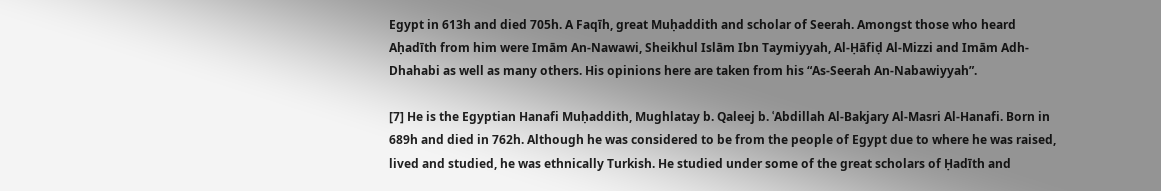Egypt in 613h and died 705h. A Faqīh, great Muḥaddith and scholar of Seerah. Amongst those who heard Aḥadīth from him were Imām An-Nawawi, Sheikhul Islām Ibn Taymiyyah, Al-Ḥāfiḍ Al-Mizzi and Imām Adh-Dhahabi as well as many others. His opinions here are taken from his “As-Seerah An-Nabawiyyah”.

[7] He is the Egyptian Hanafi Muḥaddith, Mughlatay b. Qaleej b. ʿAbdillah Al-Bakjary Al-Masri Al-Hanafi. Born in 689h and died in 762h. Although he was considered to be from the people of Egypt due to where he was raised, lived and studied, he was ethnically Turkish. He studied under some of the great scholars of Ḥadīth and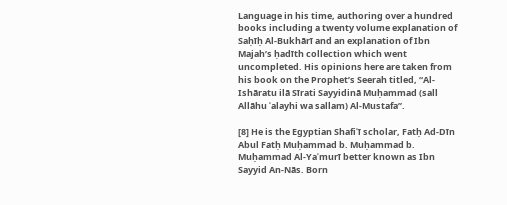Language in his time, authoring over a hundred books including a twenty volume explanation of Saḥīḥ Al-Bukhārī and an explanation of Ibn Majah’s ḥadīth collection which went uncompleted. His opinions here are taken from his book on the Prophet’s Seerah titled, “Al-Ishāratu ilā Sīrati Sayyidinā Muḥammad (sall Allāhu ʿalayhi wa sallam) Al-Mustafa”.

[8] He is the Egyptian Shafiʿī scholar, Fatḥ Ad-Dīn Abul Fatḥ Muḥammad b. Muḥammad b. Muḥammad Al-Yaʿmurī better known as Ibn Sayyid An-Nās. Born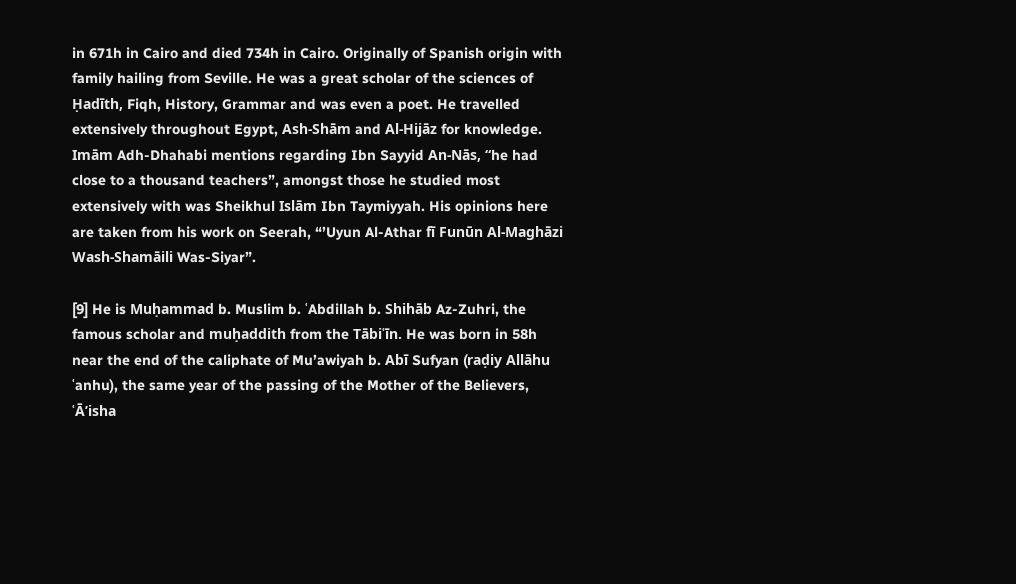in 671h in Cairo and died 734h in Cairo. Originally of Spanish origin with family hailing from Seville. He was a great scholar of the sciences of Ḥadīth, Fiqh, History, Grammar and was even a poet. He travelled extensively throughout Egypt, Ash-Shām and Al-Hijāz for knowledge. Imām Adh-Dhahabi mentions regarding Ibn Sayyid An-Nās, “he had close to a thousand teachers”, amongst those he studied most extensively with was Sheikhul Islām Ibn Taymiyyah. His opinions here are taken from his work on Seerah, “’Uyun Al-Athar fī Funūn Al-Maghāzi Wash-Shamāili Was-Siyar”.

[9] He is Muḥammad b. Muslim b. ʿAbdillah b. Shihāb Az-Zuhri, the famous scholar and muḥaddith from the Tābiʿīn. He was born in 58h near the end of the caliphate of Mu’awiyah b. Abī Sufyan (raḍiy Allāhu ʿanhu), the same year of the passing of the Mother of the Believers, ʿĀ’isha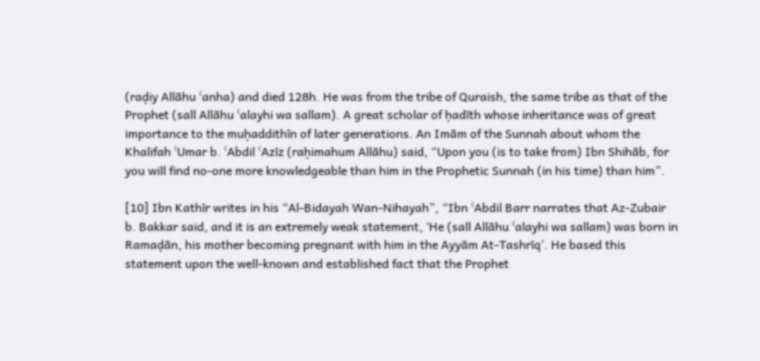(raḍiy Allāhu ʿanha) and died 128h. He was from the tribe of Quraish, the same tribe as that of the Prophet (sall Allāhu ʿalayhi wa sallam). A great scholar of ḥadīth whose inheritance was of great importance to the muḥaddithīn of later generations. An Imām of the Sunnah about whom the Khalifah ʿUmar b. ʿAbdil ʿAzīz (raḥimahum Allāhu) said, “Upon you (is to take from) Ibn Shihāb, for you will find no-one more knowledgeable than him in the Prophetic Sunnah (in his time) than him”.

[10] Ibn Kathīr writes in his “Al-Bidayah Wan-Nihayah”, “Ibn ʿAbdil Barr narrates that Az-Zubair b. Bakkar said, and it is an extremely weak statement, ‘He (sall Allāhu ʿalayhi wa sallam) was born in Ramaḍān, his mother becoming pregnant with him in the Ayyām At-Tashrīq’. He based this statement upon the well-known and established fact that the Prophet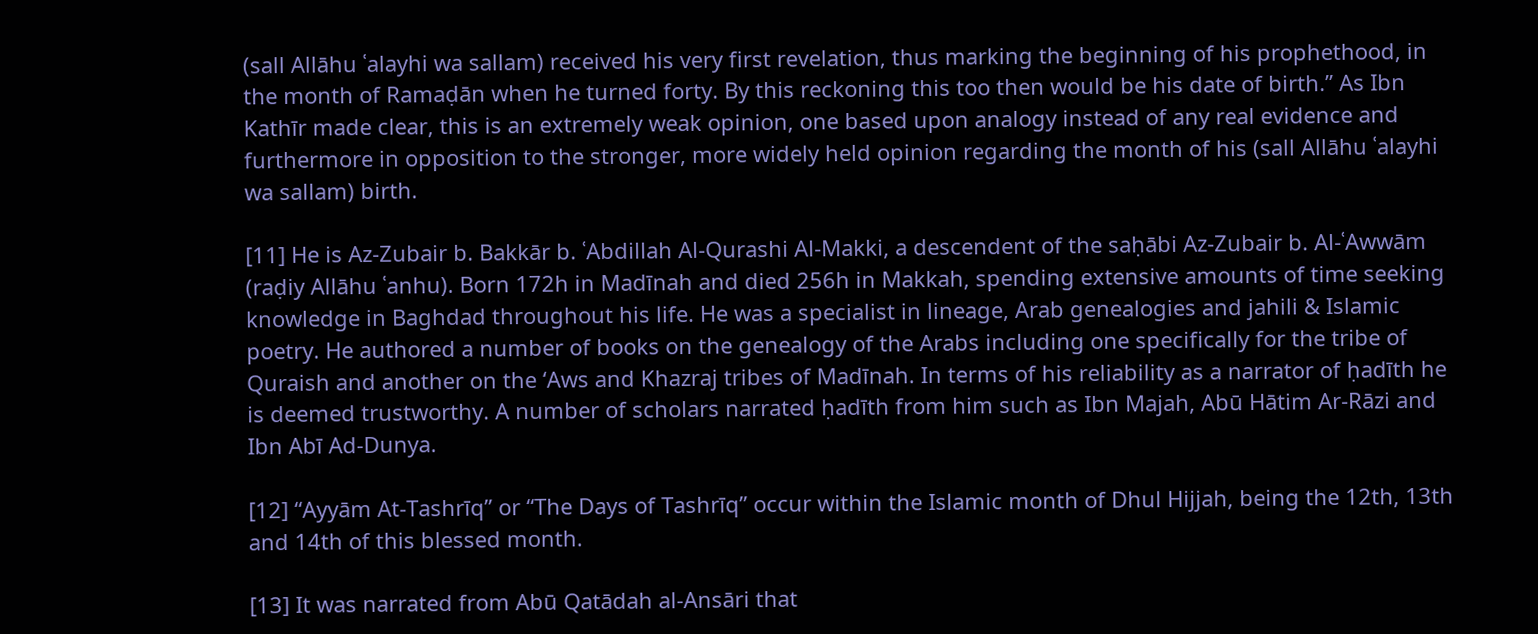(sall Allāhu ʿalayhi wa sallam) received his very first revelation, thus marking the beginning of his prophethood, in the month of Ramaḍān when he turned forty. By this reckoning this too then would be his date of birth.” As Ibn Kathīr made clear, this is an extremely weak opinion, one based upon analogy instead of any real evidence and furthermore in opposition to the stronger, more widely held opinion regarding the month of his (sall Allāhu ʿalayhi wa sallam) birth.

[11] He is Az-Zubair b. Bakkār b. ʿAbdillah Al-Qurashi Al-Makki, a descendent of the saḥābi Az-Zubair b. Al-ʿAwwām (raḍiy Allāhu ʿanhu). Born 172h in Madīnah and died 256h in Makkah, spending extensive amounts of time seeking knowledge in Baghdad throughout his life. He was a specialist in lineage, Arab genealogies and jahili & Islamic poetry. He authored a number of books on the genealogy of the Arabs including one specifically for the tribe of Quraish and another on the ‘Aws and Khazraj tribes of Madīnah. In terms of his reliability as a narrator of ḥadīth he is deemed trustworthy. A number of scholars narrated ḥadīth from him such as Ibn Majah, Abū Hātim Ar-Rāzi and Ibn Abī Ad-Dunya.

[12] “Ayyām At-Tashrīq” or “The Days of Tashrīq” occur within the Islamic month of Dhul Hijjah, being the 12th, 13th and 14th of this blessed month.

[13] It was narrated from Abū Qatādah al-Ansāri that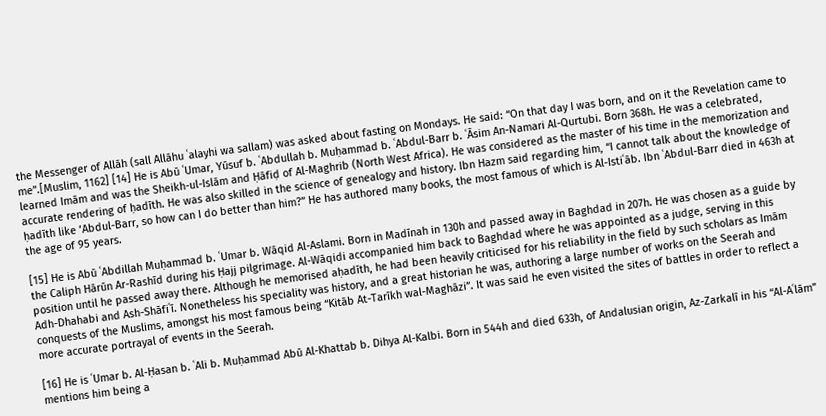the Messenger of Allāh (sall Allāhu ʿalayhi wa sallam) was asked about fasting on Mondays. He said: “On that day I was born, and on it the Revelation came to me”.[Muslim, 1162] [14] He is Abū ʿUmar, Yūsuf b. ʿAbdullah b. Muḥammad b. ʿAbdul-Barr b. ʿĀsim An-Namari Al-Qurtubi. Born 368h. He was a celebrated, learned Imām and was the Sheikh-ul-Islām and Ḥāfiḍ of Al-Maghrib (North West Africa). He was considered as the master of his time in the memorization and accurate rendering of ḥadīth. He was also skilled in the science of genealogy and history. Ibn Hazm said regarding him, “I cannot talk about the knowledge of ḥadīth like ‘Abdul-Barr, so how can I do better than him?” He has authored many books, the most famous of which is Al-Istiʿāb. Ibn ʿAbdul-Barr died in 463h at the age of 95 years.

[15] He is Abū ʿAbdillah Muḥammad b. ʿUmar b. Wāqid Al-Aslami. Born in Madīnah in 130h and passed away in Baghdad in 207h. He was chosen as a guide by the Caliph Hārūn Ar-Rashīd during his Ḥajj pilgrimage. Al-Wāqidi accompanied him back to Baghdad where he was appointed as a judge, serving in this position until he passed away there. Although he memorised aḥadīth, he had been heavily criticised for his reliability in the field by such scholars as Imām Adh-Dhahabi and Ash-Shāfiʿī. Nonetheless his speciality was history, and a great historian he was, authoring a large number of works on the Seerah and conquests of the Muslims, amongst his most famous being “Kitāb At-Tarīkh wal-Maghāzi”. It was said he even visited the sites of battles in order to reflect a more accurate portrayal of events in the Seerah.

[16] He is ʿUmar b. Al-Ḥasan b. ʿAli b. Muḥammad Abū Al-Khattab b. Dihya Al-Kalbi. Born in 544h and died 633h, of Andalusian origin, Az-Zarkalī in his “Al-Aʿlām” mentions him being a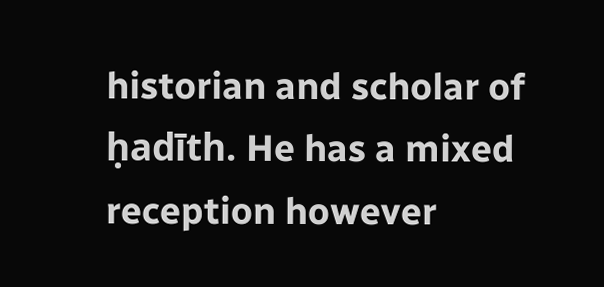historian and scholar of ḥadīth. He has a mixed reception however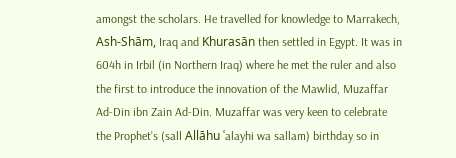amongst the scholars. He travelled for knowledge to Marrakech, Ash-Shām, Iraq and Khurasān then settled in Egypt. It was in 604h in Irbil (in Northern Iraq) where he met the ruler and also the first to introduce the innovation of the Mawlid, Muzaffar Ad-Din ibn Zain Ad-Din. Muzaffar was very keen to celebrate the Prophet’s (sall Allāhu ʿalayhi wa sallam) birthday so in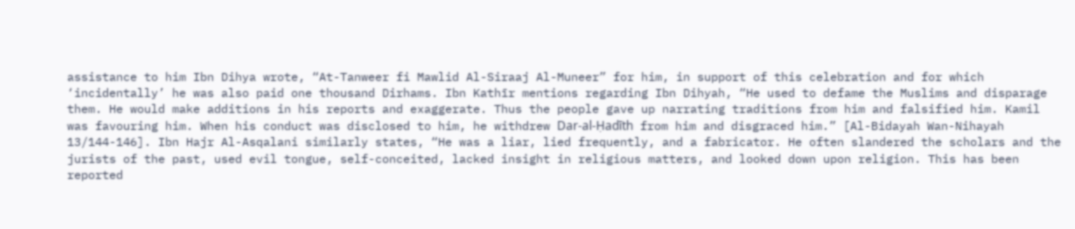assistance to him Ibn Dihya wrote, “At-Tanweer fi Mawlid Al-Siraaj Al-Muneer” for him, in support of this celebration and for which ‘incidentally’ he was also paid one thousand Dirhams. Ibn Kathīr mentions regarding Ibn Dihyah, “He used to defame the Muslims and disparage them. He would make additions in his reports and exaggerate. Thus the people gave up narrating traditions from him and falsified him. Kamil was favouring him. When his conduct was disclosed to him, he withdrew Dar-al-Ḥadīth from him and disgraced him.” [Al-Bidayah Wan-Nihayah 13/144-146]. Ibn Hajr Al-Asqalani similarly states, “He was a liar, lied frequently, and a fabricator. He often slandered the scholars and the jurists of the past, used evil tongue, self-conceited, lacked insight in religious matters, and looked down upon religion. This has been reported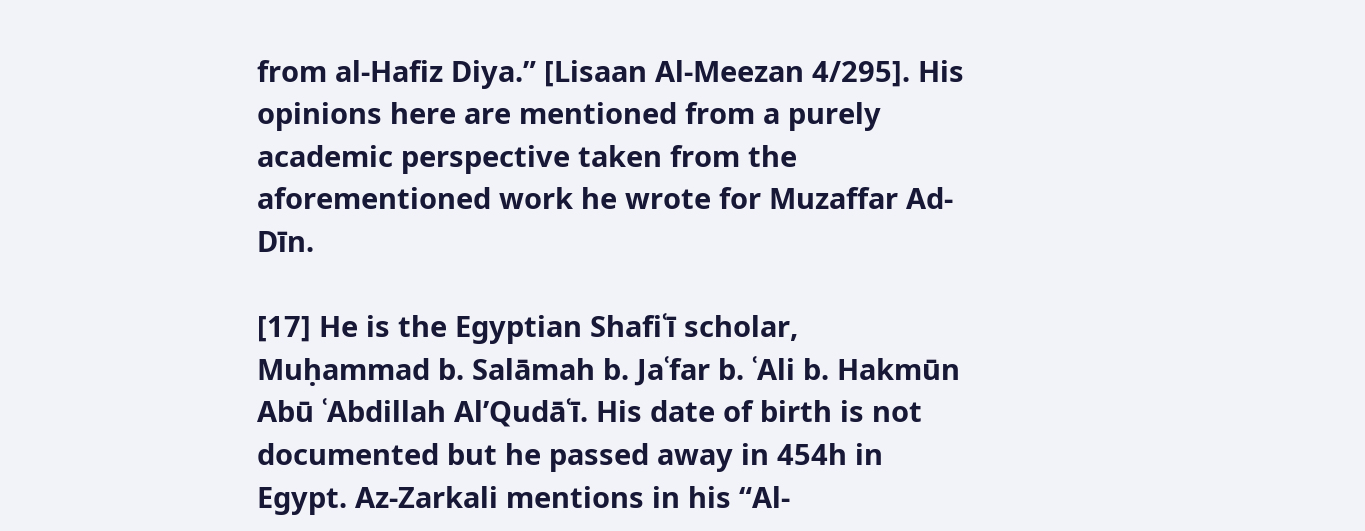from al-Hafiz Diya.” [Lisaan Al-Meezan 4/295]. His opinions here are mentioned from a purely academic perspective taken from the aforementioned work he wrote for Muzaffar Ad-Dīn.

[17] He is the Egyptian Shafiʿī scholar, Muḥammad b. Salāmah b. Jaʿfar b. ʿAli b. Hakmūn Abū ʿAbdillah Al’Qudāʿī. His date of birth is not documented but he passed away in 454h in Egypt. Az-Zarkali mentions in his “Al-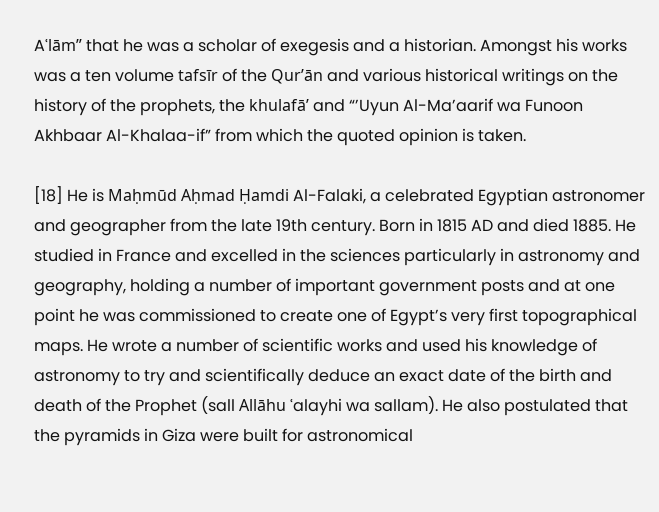Aʿlām” that he was a scholar of exegesis and a historian. Amongst his works was a ten volume tafsīr of the Qur’ān and various historical writings on the history of the prophets, the khulafā’ and “’Uyun Al-Ma’aarif wa Funoon Akhbaar Al-Khalaa-if” from which the quoted opinion is taken.

[18] He is Maḥmūd Aḥmad Ḥamdi Al-Falaki, a celebrated Egyptian astronomer and geographer from the late 19th century. Born in 1815 AD and died 1885. He studied in France and excelled in the sciences particularly in astronomy and geography, holding a number of important government posts and at one point he was commissioned to create one of Egypt’s very first topographical maps. He wrote a number of scientific works and used his knowledge of astronomy to try and scientifically deduce an exact date of the birth and death of the Prophet (sall Allāhu ʿalayhi wa sallam). He also postulated that the pyramids in Giza were built for astronomical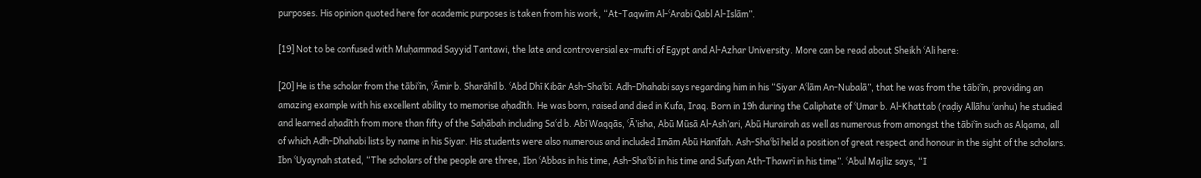purposes. His opinion quoted here for academic purposes is taken from his work, “At-Taqwīm Al-ʿArabi Qabl Al-Islām”.

[19] Not to be confused with Muḥammad Sayyid Tantawi, the late and controversial ex-mufti of Egypt and Al-Azhar University. More can be read about Sheikh ʿAli here:

[20] He is the scholar from the tābiʿīn, ʿĀmir b. Sharāhīl b. ʿAbd Dhī Kibār Ash-Shaʿbī. Adh-Dhahabi says regarding him in his “Siyar Aʿlām An-Nubalā”, that he was from the tābiʿīn, providing an amazing example with his excellent ability to memorise aḥadīth. He was born, raised and died in Kufa, Iraq. Born in 19h during the Caliphate of ʿUmar b. Al-Khattab (raḍiy Allāhu ʿanhu) he studied and learned aḥadīth from more than fifty of the Saḥābah including Saʿd b. Abī Waqqās, ʿĀ’isha, Abū Mūsā Al-Ash’ari, Abū Hurairah as well as numerous from amongst the tābiʿīn such as Alqama, all of which Adh-Dhahabi lists by name in his Siyar. His students were also numerous and included Imām Abū Hanīfah. Ash-Shaʿbī held a position of great respect and honour in the sight of the scholars. Ibn ʿUyaynah stated, “The scholars of the people are three, Ibn ʿAbbas in his time, Ash-Shaʿbī in his time and Sufyan Ath-Thawrī in his time”. ʿAbul Majliz says, “I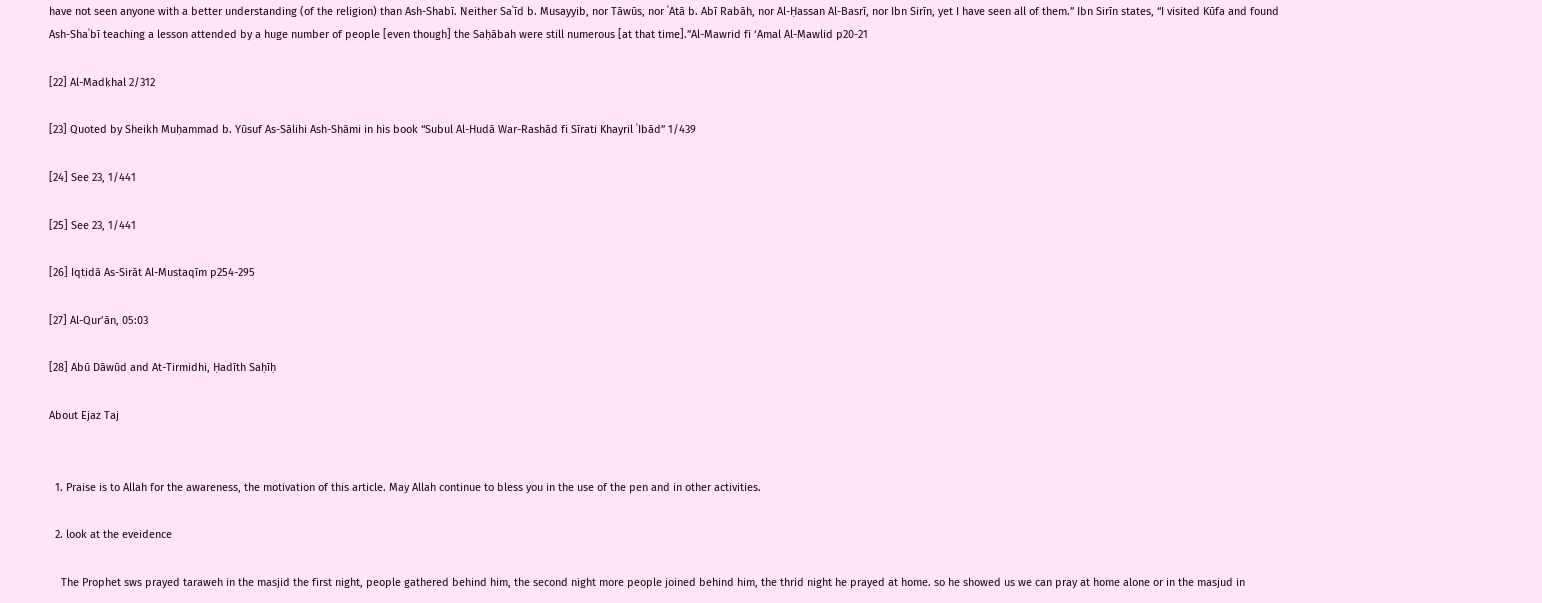have not seen anyone with a better understanding (of the religion) than Ash-Shabī. Neither Saʿīd b. Musayyib, nor Tāwūs, nor ʿAtā b. Abī Rabāh, nor Al-Ḥassan Al-Basrī, nor Ibn Sirīn, yet I have seen all of them.” Ibn Sirīn states, “I visited Kūfa and found Ash-Shaʿbī teaching a lesson attended by a huge number of people [even though] the Saḥābah were still numerous [at that time].”Al-Mawrid fi ‘Amal Al-Mawlid p20-21

[22] Al-Madkhal 2/312

[23] Quoted by Sheikh Muḥammad b. Yūsuf As-Sālihi Ash-Shāmi in his book “Subul Al-Hudā War-Rashād fi Sīrati Khayril ʿIbād” 1/439

[24] See 23, 1/441

[25] See 23, 1/441

[26] Iqtidā As-Sirāt Al-Mustaqīm p254-295

[27] Al-Qur’ān, 05:03

[28] Abū Dāwūd and At-Tirmidhi, Ḥadīth Saḥīḥ

About Ejaz Taj


  1. Praise is to Allah for the awareness, the motivation of this article. May Allah continue to bless you in the use of the pen and in other activities.

  2. look at the eveidence

    The Prophet sws prayed taraweh in the masjid the first night, people gathered behind him, the second night more people joined behind him, the thrid night he prayed at home. so he showed us we can pray at home alone or in the masjud in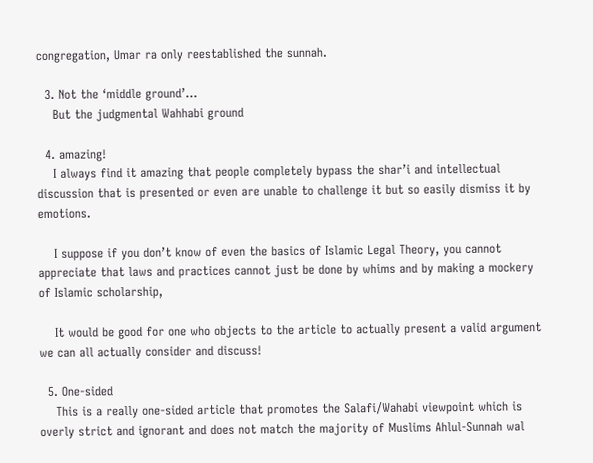congregation, Umar ra only reestablished the sunnah.

  3. Not the ‘middle ground’…
    But the judgmental Wahhabi ground

  4. amazing!
    I always find it amazing that people completely bypass the shar’i and intellectual discussion that is presented or even are unable to challenge it but so easily dismiss it by emotions.

    I suppose if you don’t know of even the basics of Islamic Legal Theory, you cannot appreciate that laws and practices cannot just be done by whims and by making a mockery of Islamic scholarship,

    It would be good for one who objects to the article to actually present a valid argument we can all actually consider and discuss!

  5. One-sided
    This is a really one-sided article that promotes the Salafi/Wahabi viewpoint which is overly strict and ignorant and does not match the majority of Muslims Ahlul-Sunnah wal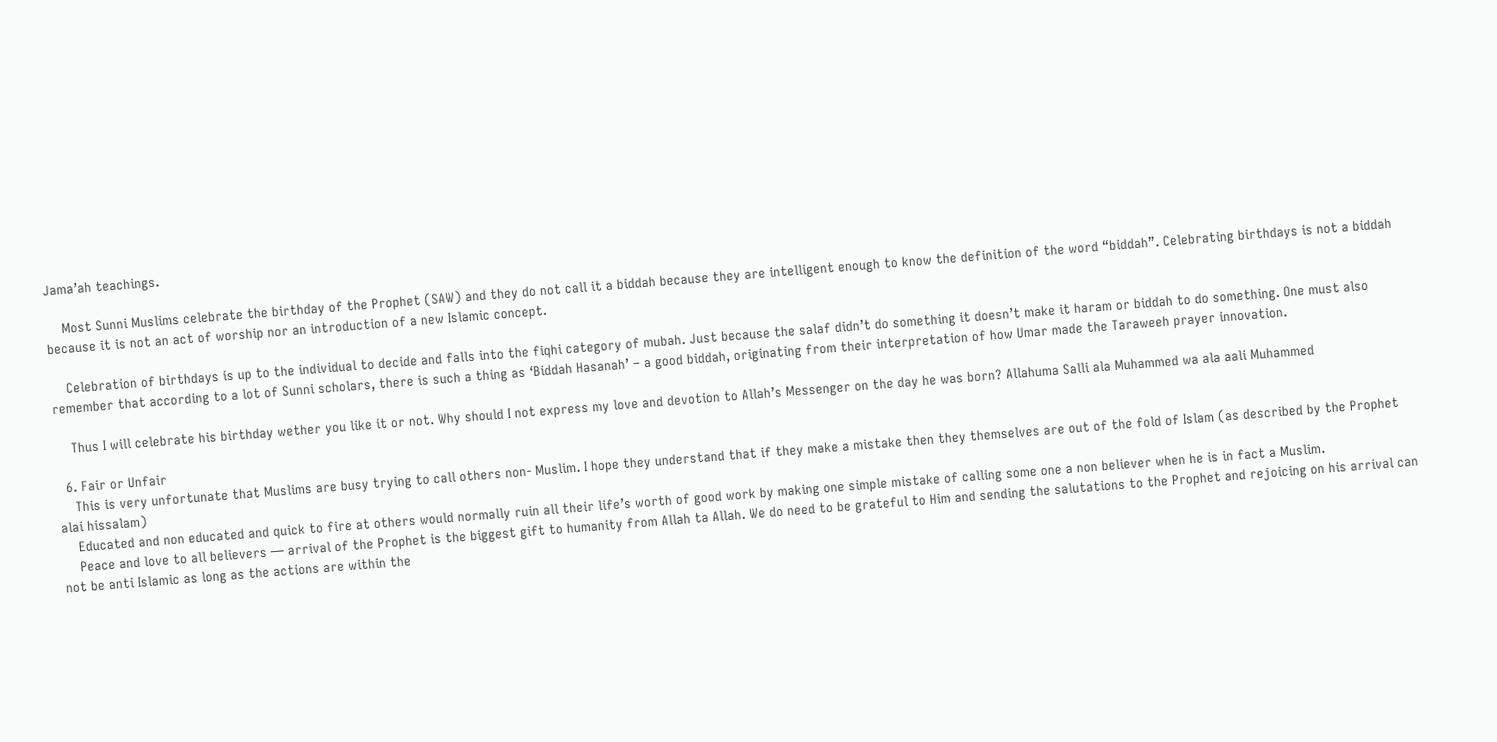Jama’ah teachings.

    Most Sunni Muslims celebrate the birthday of the Prophet (SAW) and they do not call it a biddah because they are intelligent enough to know the definition of the word “biddah”. Celebrating birthdays is not a biddah because it is not an act of worship nor an introduction of a new Islamic concept.

    Celebration of birthdays is up to the individual to decide and falls into the fiqhi category of mubah. Just because the salaf didn’t do something it doesn’t make it haram or biddah to do something. One must also remember that according to a lot of Sunni scholars, there is such a thing as ‘Biddah Hasanah’ – a good biddah, originating from their interpretation of how Umar made the Taraweeh prayer innovation.

    Thus I will celebrate his birthday wether you like it or not. Why should I not express my love and devotion to Allah’s Messenger on the day he was born? Allahuma Salli ala Muhammed wa ala aali Muhammed

  6. Fair or Unfair
    This is very unfortunate that Muslims are busy trying to call others non- Muslim. I hope they understand that if they make a mistake then they themselves are out of the fold of Islam (as described by the Prophet alai hissalam)
    Educated and non educated and quick to fire at others would normally ruin all their life’s worth of good work by making one simple mistake of calling some one a non believer when he is in fact a Muslim.
    Peace and love to all believers — arrival of the Prophet is the biggest gift to humanity from Allah ta Allah. We do need to be grateful to Him and sending the salutations to the Prophet and rejoicing on his arrival can not be anti Islamic as long as the actions are within the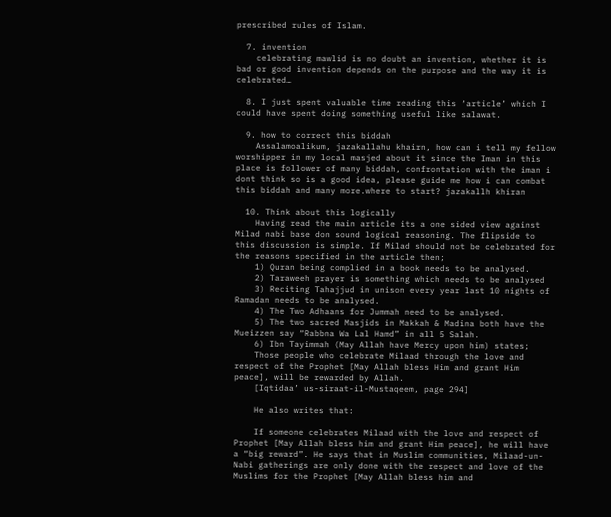prescribed rules of Islam.

  7. invention
    celebrating mawlid is no doubt an invention, whether it is bad or good invention depends on the purpose and the way it is celebrated…

  8. I just spent valuable time reading this ‘article’ which I could have spent doing something useful like salawat.

  9. how to correct this biddah
    Assalamoalikum, jazakallahu khairn, how can i tell my fellow worshipper in my local masjed about it since the Iman in this place is follower of many biddah, confrontation with the iman i dont think so is a good idea, please guide me how i can combat this biddah and many more.where to start? jazakallh khiran

  10. Think about this logically
    Having read the main article its a one sided view against Milad nabi base don sound logical reasoning. The flipside to this discussion is simple. If Milad should not be celebrated for the reasons specified in the article then;
    1) Quran being complied in a book needs to be analysed.
    2) Taraweeh prayer is something which needs to be analysed
    3) Reciting Tahajjud in unison every year last 10 nights of Ramadan needs to be analysed.
    4) The Two Adhaans for Jummah need to be analysed.
    5) The two sacred Masjids in Makkah & Madina both have the Mueizzen say “Rabbna Wa Lal Hamd” in all 5 Salah.
    6) Ibn Tayimmah (May Allah have Mercy upon him) states;
    Those people who celebrate Milaad through the love and respect of the Prophet [May Allah bless Him and grant Him peace], will be rewarded by Allah.
    [Iqtidaa’ us-siraat-il-Mustaqeem, page 294]

    He also writes that:

    If someone celebrates Milaad with the love and respect of Prophet [May Allah bless him and grant Him peace], he will have a “big reward”. He says that in Muslim communities, Milaad-un-Nabi gatherings are only done with the respect and love of the Muslims for the Prophet [May Allah bless him and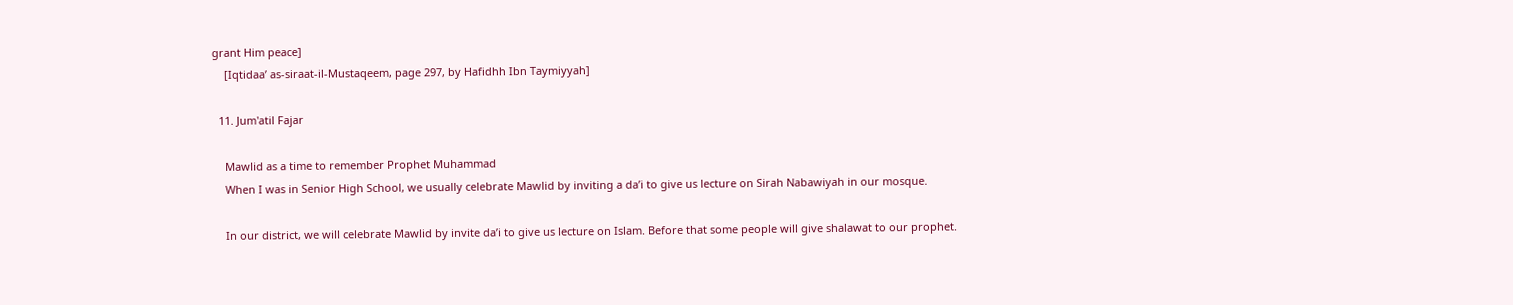grant Him peace]
    [Iqtidaa’ as-siraat-il-Mustaqeem, page 297, by Hafidhh Ibn Taymiyyah]

  11. Jum'atil Fajar

    Mawlid as a time to remember Prophet Muhammad
    When I was in Senior High School, we usually celebrate Mawlid by inviting a da’i to give us lecture on Sirah Nabawiyah in our mosque.

    In our district, we will celebrate Mawlid by invite da’i to give us lecture on Islam. Before that some people will give shalawat to our prophet.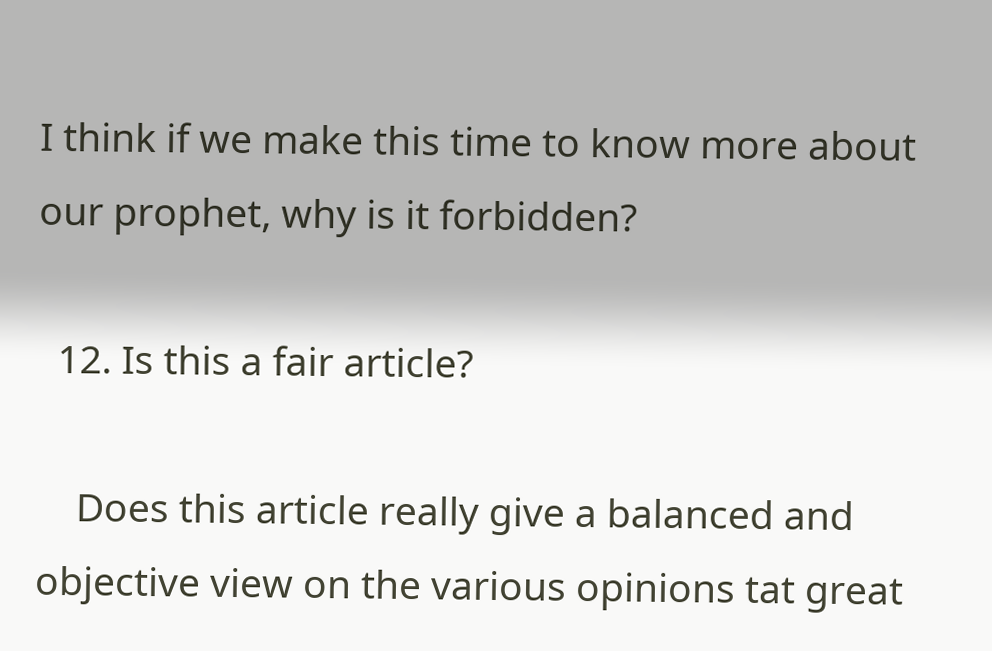I think if we make this time to know more about our prophet, why is it forbidden?

  12. Is this a fair article?

    Does this article really give a balanced and objective view on the various opinions tat great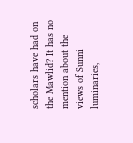scholars have had on the Mawlid? It has no mention about the views of Sunni luminaries,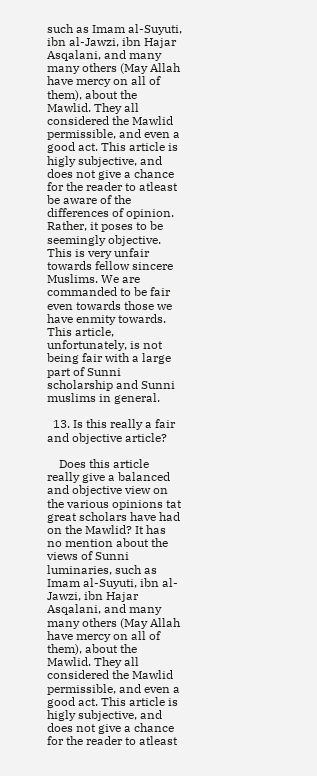such as Imam al-Suyuti, ibn al-Jawzi, ibn Hajar Asqalani, and many many others (May Allah have mercy on all of them), about the Mawlid. They all considered the Mawlid permissible, and even a good act. This article is higly subjective, and does not give a chance for the reader to atleast be aware of the differences of opinion. Rather, it poses to be seemingly objective. This is very unfair towards fellow sincere Muslims. We are commanded to be fair even towards those we have enmity towards. This article, unfortunately, is not being fair with a large part of Sunni scholarship and Sunni muslims in general.

  13. Is this really a fair and objective article?

    Does this article really give a balanced and objective view on the various opinions tat great scholars have had on the Mawlid? It has no mention about the views of Sunni luminaries, such as Imam al-Suyuti, ibn al-Jawzi, ibn Hajar Asqalani, and many many others (May Allah have mercy on all of them), about the Mawlid. They all considered the Mawlid permissible, and even a good act. This article is higly subjective, and does not give a chance for the reader to atleast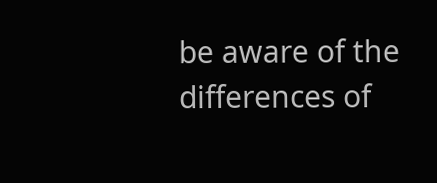be aware of the differences of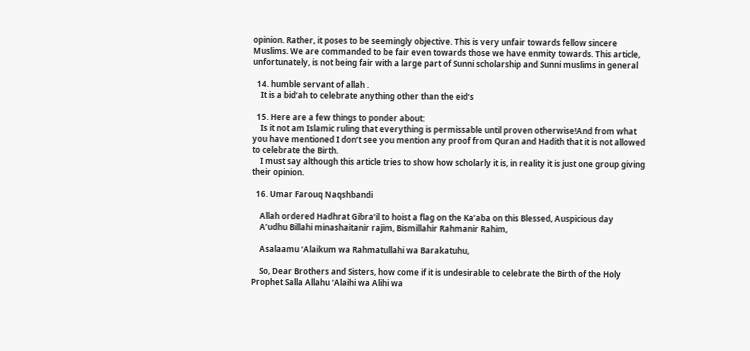opinion. Rather, it poses to be seemingly objective. This is very unfair towards fellow sincere Muslims. We are commanded to be fair even towards those we have enmity towards. This article, unfortunately, is not being fair with a large part of Sunni scholarship and Sunni muslims in general

  14. humble servant of allah .
    It is a bid’ah to celebrate anything other than the eid’s

  15. Here are a few things to ponder about:
    Is it not am Islamic ruling that everything is permissable until proven otherwise!And from what you have mentioned I don’t see you mention any proof from Quran and Hadith that it is not allowed to celebrate the Birth.
    I must say although this article tries to show how scholarly it is, in reality it is just one group giving their opinion.

  16. Umar Farouq Naqshbandi

    Allah ordered Hadhrat Gibra’il to hoist a flag on the Ka’aba on this Blessed, Auspicious day
    A’udhu Billahi minashaitanir rajim, Bismillahir Rahmanir Rahim,

    Asalaamu ‘Alaikum wa Rahmatullahi wa Barakatuhu,

    So, Dear Brothers and Sisters, how come if it is undesirable to celebrate the Birth of the Holy Prophet Salla Allahu ‘Alaihi wa Alihi wa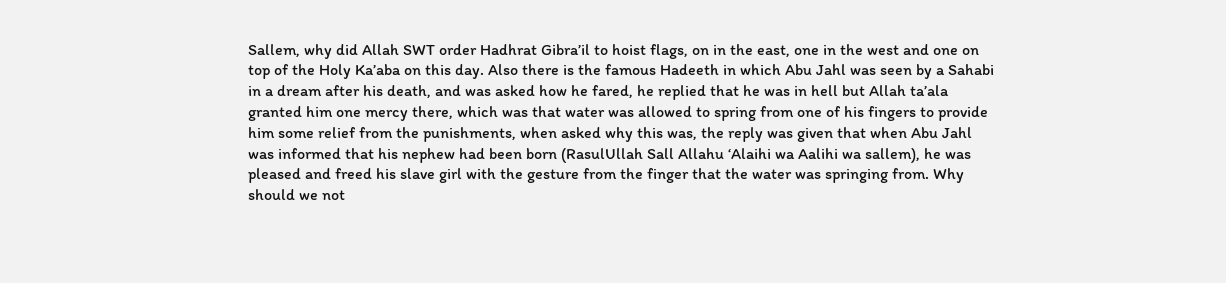Sallem, why did Allah SWT order Hadhrat Gibra’il to hoist flags, on in the east, one in the west and one on top of the Holy Ka’aba on this day. Also there is the famous Hadeeth in which Abu Jahl was seen by a Sahabi in a dream after his death, and was asked how he fared, he replied that he was in hell but Allah ta’ala granted him one mercy there, which was that water was allowed to spring from one of his fingers to provide him some relief from the punishments, when asked why this was, the reply was given that when Abu Jahl was informed that his nephew had been born (RasulUllah Sall Allahu ‘Alaihi wa Aalihi wa sallem), he was pleased and freed his slave girl with the gesture from the finger that the water was springing from. Why should we not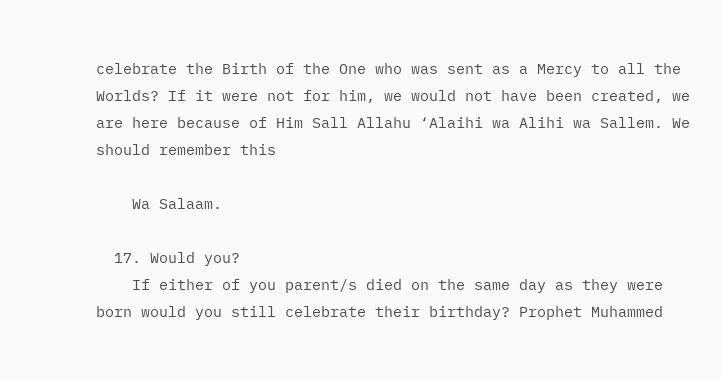celebrate the Birth of the One who was sent as a Mercy to all the Worlds? If it were not for him, we would not have been created, we are here because of Him Sall Allahu ‘Alaihi wa Alihi wa Sallem. We should remember this

    Wa Salaam.

  17. Would you?
    If either of you parent/s died on the same day as they were born would you still celebrate their birthday? Prophet Muhammed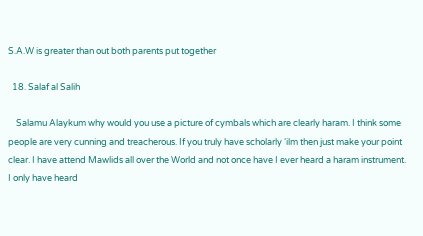S.A.W is greater than out both parents put together

  18. Salaf al Salih

    Salamu Alaykum why would you use a picture of cymbals which are clearly haram. I think some people are very cunning and treacherous. If you truly have scholarly ‘ilm then just make your point clear. I have attend Mawlids all over the World and not once have I ever heard a haram instrument. I only have heard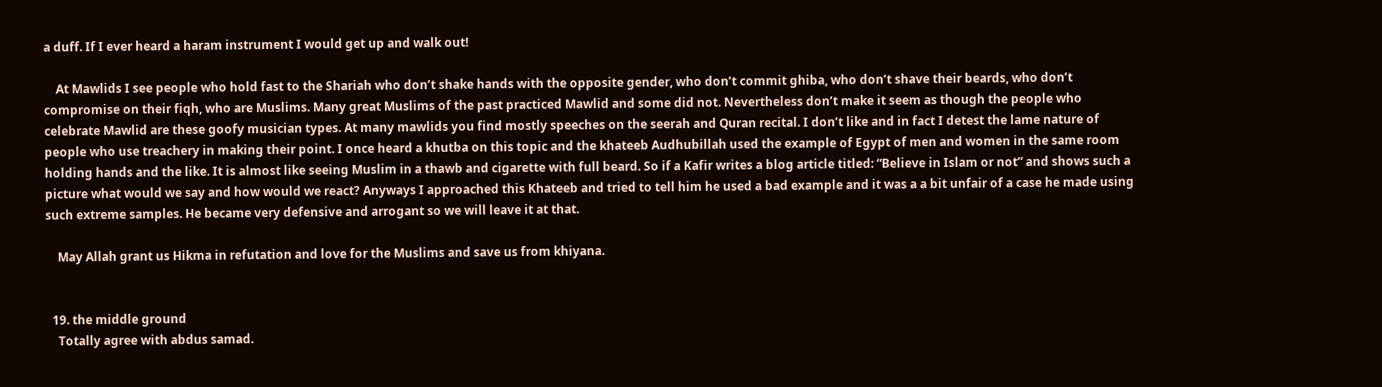a duff. If I ever heard a haram instrument I would get up and walk out!

    At Mawlids I see people who hold fast to the Shariah who don’t shake hands with the opposite gender, who don’t commit ghiba, who don’t shave their beards, who don’t compromise on their fiqh, who are Muslims. Many great Muslims of the past practiced Mawlid and some did not. Nevertheless don’t make it seem as though the people who celebrate Mawlid are these goofy musician types. At many mawlids you find mostly speeches on the seerah and Quran recital. I don’t like and in fact I detest the lame nature of people who use treachery in making their point. I once heard a khutba on this topic and the khateeb Audhubillah used the example of Egypt of men and women in the same room holding hands and the like. It is almost like seeing Muslim in a thawb and cigarette with full beard. So if a Kafir writes a blog article titled: “Believe in Islam or not” and shows such a picture what would we say and how would we react? Anyways I approached this Khateeb and tried to tell him he used a bad example and it was a a bit unfair of a case he made using such extreme samples. He became very defensive and arrogant so we will leave it at that.

    May Allah grant us Hikma in refutation and love for the Muslims and save us from khiyana.


  19. the middle ground
    Totally agree with abdus samad.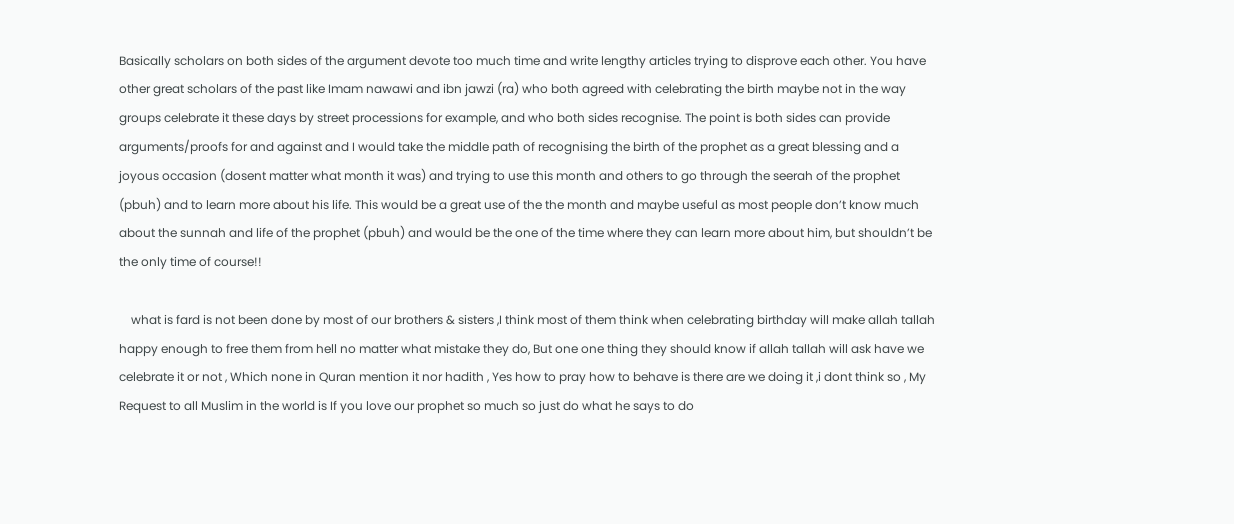Basically scholars on both sides of the argument devote too much time and write lengthy articles trying to disprove each other. You have other great scholars of the past like Imam nawawi and ibn jawzi (ra) who both agreed with celebrating the birth maybe not in the way groups celebrate it these days by street processions for example, and who both sides recognise. The point is both sides can provide arguments/proofs for and against and I would take the middle path of recognising the birth of the prophet as a great blessing and a joyous occasion (dosent matter what month it was) and trying to use this month and others to go through the seerah of the prophet (pbuh) and to learn more about his life. This would be a great use of the the month and maybe useful as most people don’t know much about the sunnah and life of the prophet (pbuh) and would be the one of the time where they can learn more about him, but shouldn’t be the only time of course!!

    what is fard is not been done by most of our brothers & sisters ,I think most of them think when celebrating birthday will make allah tallah happy enough to free them from hell no matter what mistake they do, But one one thing they should know if allah tallah will ask have we celebrate it or not , Which none in Quran mention it nor hadith , Yes how to pray how to behave is there are we doing it ,i dont think so , My Request to all Muslim in the world is If you love our prophet so much so just do what he says to do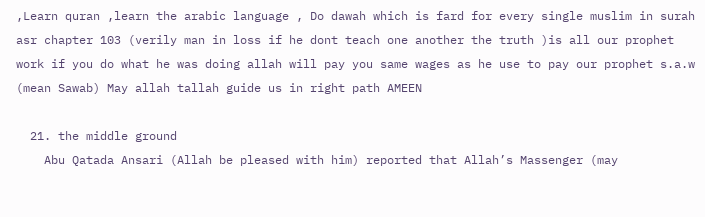,Learn quran ,learn the arabic language , Do dawah which is fard for every single muslim in surah asr chapter 103 (verily man in loss if he dont teach one another the truth )is all our prophet work if you do what he was doing allah will pay you same wages as he use to pay our prophet s.a.w (mean Sawab) May allah tallah guide us in right path AMEEN

  21. the middle ground
    Abu Qatada Ansari (Allah be pleased with him) reported that Allah’s Massenger (may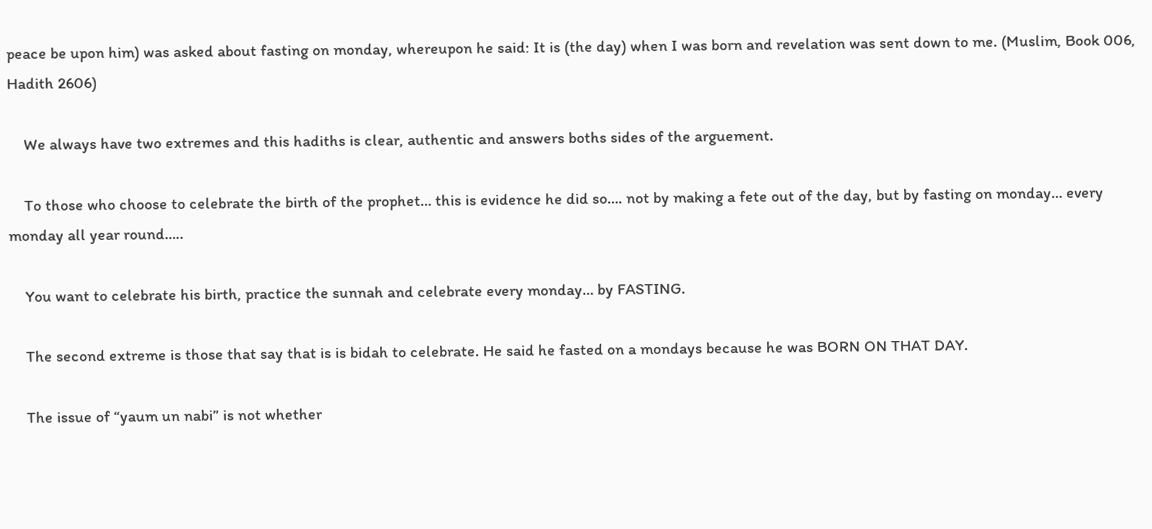peace be upon him) was asked about fasting on monday, whereupon he said: It is (the day) when I was born and revelation was sent down to me. (Muslim, Book 006, Hadith 2606)

    We always have two extremes and this hadiths is clear, authentic and answers boths sides of the arguement.

    To those who choose to celebrate the birth of the prophet… this is evidence he did so…. not by making a fete out of the day, but by fasting on monday… every monday all year round…..

    You want to celebrate his birth, practice the sunnah and celebrate every monday… by FASTING.

    The second extreme is those that say that is is bidah to celebrate. He said he fasted on a mondays because he was BORN ON THAT DAY.

    The issue of “yaum un nabi” is not whether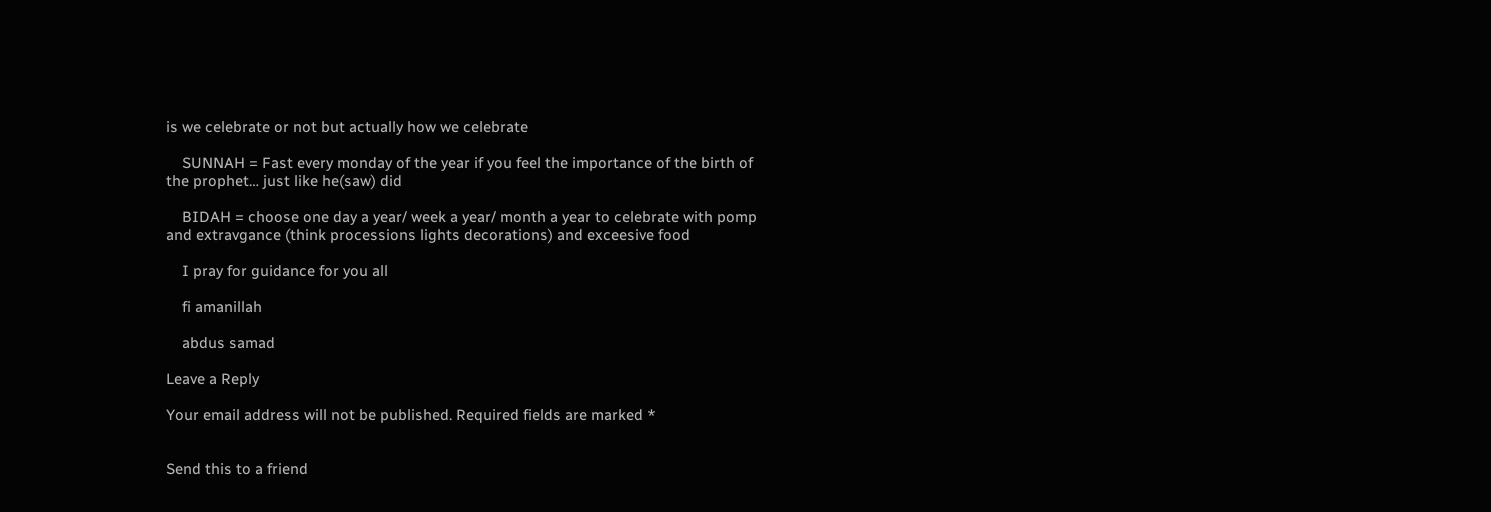is we celebrate or not but actually how we celebrate

    SUNNAH = Fast every monday of the year if you feel the importance of the birth of the prophet… just like he(saw) did

    BIDAH = choose one day a year/ week a year/ month a year to celebrate with pomp and extravgance (think processions lights decorations) and exceesive food

    I pray for guidance for you all

    fi amanillah

    abdus samad

Leave a Reply

Your email address will not be published. Required fields are marked *


Send this to a friend